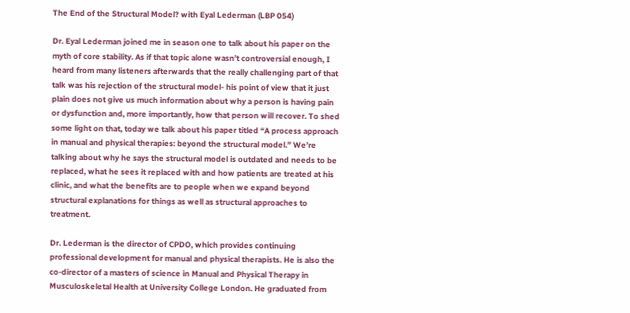The End of the Structural Model? with Eyal Lederman (LBP 054)

Dr. Eyal Lederman joined me in season one to talk about his paper on the myth of core stability. As if that topic alone wasn’t controversial enough, I heard from many listeners afterwards that the really challenging part of that talk was his rejection of the structural model- his point of view that it just plain does not give us much information about why a person is having pain or dysfunction and, more importantly, how that person will recover. To shed some light on that, today we talk about his paper titled “A process approach in manual and physical therapies: beyond the structural model.” We’re talking about why he says the structural model is outdated and needs to be replaced, what he sees it replaced with and how patients are treated at his clinic, and what the benefits are to people when we expand beyond structural explanations for things as well as structural approaches to treatment.

Dr. Lederman is the director of CPDO, which provides continuing professional development for manual and physical therapists. He is also the co-director of a masters of science in Manual and Physical Therapy in Musculoskeletal Health at University College London. He graduated from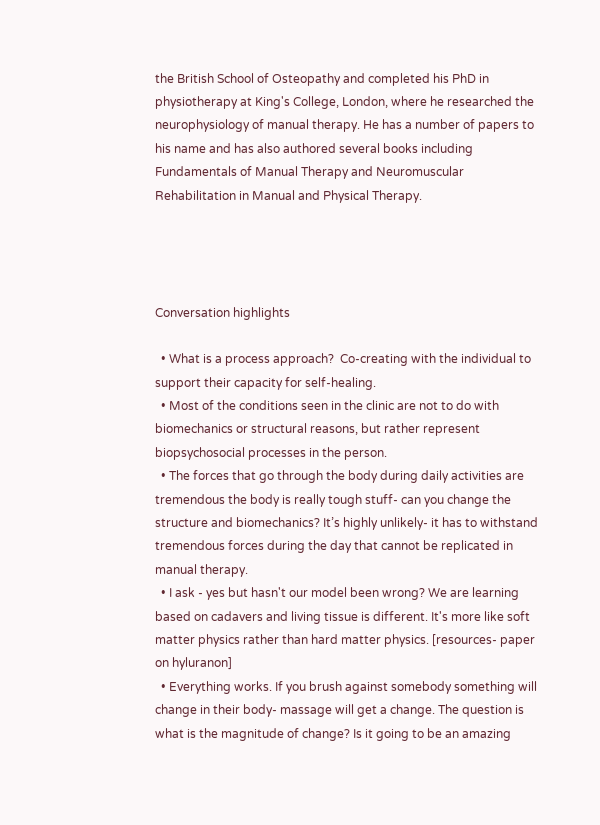the British School of Osteopathy and completed his PhD in physiotherapy at King's College, London, where he researched the neurophysiology of manual therapy. He has a number of papers to his name and has also authored several books including Fundamentals of Manual Therapy and Neuromuscular Rehabilitation in Manual and Physical Therapy.




Conversation highlights

  • What is a process approach?  Co-creating with the individual to support their capacity for self-healing.
  • Most of the conditions seen in the clinic are not to do with biomechanics or structural reasons, but rather represent biopsychosocial processes in the person.
  • The forces that go through the body during daily activities are tremendous the body is really tough stuff- can you change the structure and biomechanics? It’s highly unlikely- it has to withstand tremendous forces during the day that cannot be replicated in manual therapy.
  • I ask - yes but hasn't our model been wrong? We are learning based on cadavers and living tissue is different. It's more like soft matter physics rather than hard matter physics. [resources- paper on hyluranon]
  • Everything works. If you brush against somebody something will change in their body- massage will get a change. The question is what is the magnitude of change? Is it going to be an amazing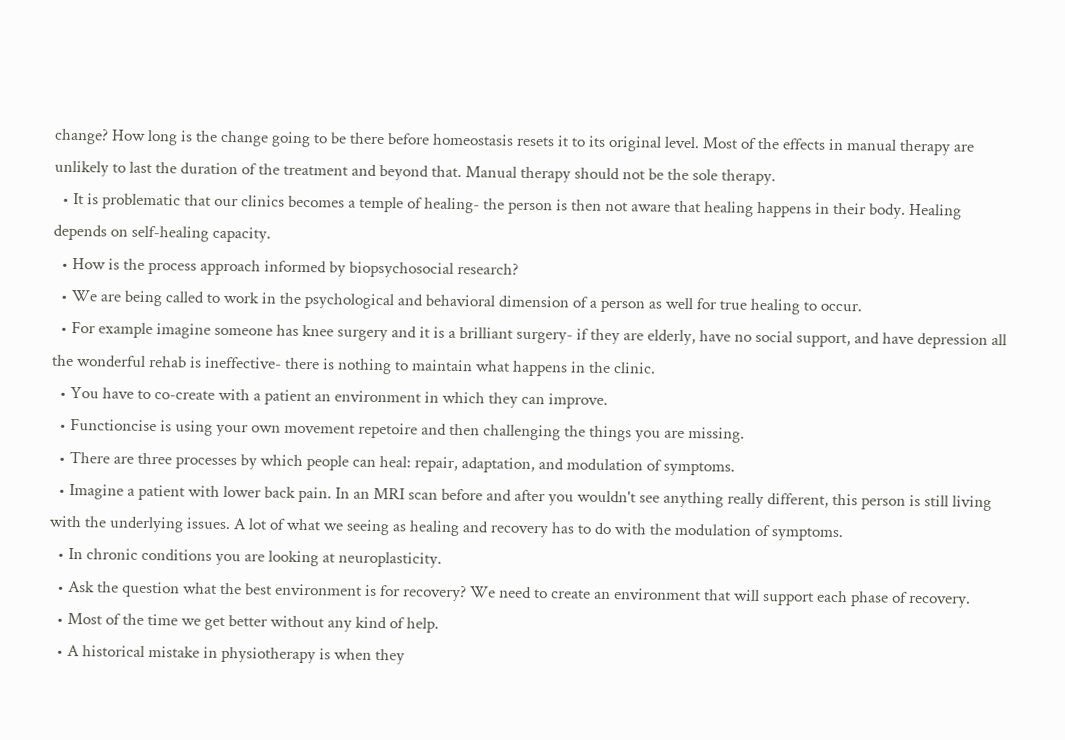change? How long is the change going to be there before homeostasis resets it to its original level. Most of the effects in manual therapy are unlikely to last the duration of the treatment and beyond that. Manual therapy should not be the sole therapy.
  • It is problematic that our clinics becomes a temple of healing- the person is then not aware that healing happens in their body. Healing depends on self-healing capacity.
  • How is the process approach informed by biopsychosocial research?
  • We are being called to work in the psychological and behavioral dimension of a person as well for true healing to occur.
  • For example imagine someone has knee surgery and it is a brilliant surgery- if they are elderly, have no social support, and have depression all the wonderful rehab is ineffective- there is nothing to maintain what happens in the clinic.
  • You have to co-create with a patient an environment in which they can improve.
  • Functioncise is using your own movement repetoire and then challenging the things you are missing.
  • There are three processes by which people can heal: repair, adaptation, and modulation of symptoms.
  • Imagine a patient with lower back pain. In an MRI scan before and after you wouldn't see anything really different, this person is still living with the underlying issues. A lot of what we seeing as healing and recovery has to do with the modulation of symptoms.
  • In chronic conditions you are looking at neuroplasticity.
  • Ask the question what the best environment is for recovery? We need to create an environment that will support each phase of recovery.
  • Most of the time we get better without any kind of help.
  • A historical mistake in physiotherapy is when they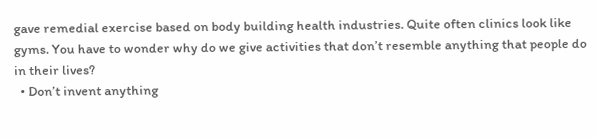gave remedial exercise based on body building health industries. Quite often clinics look like gyms. You have to wonder why do we give activities that don’t resemble anything that people do in their lives?
  • Don’t invent anything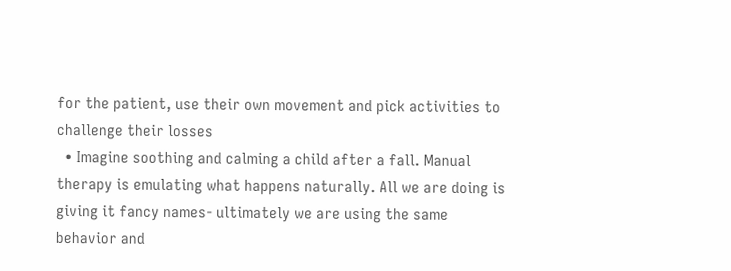for the patient, use their own movement and pick activities to challenge their losses
  • Imagine soothing and calming a child after a fall. Manual therapy is emulating what happens naturally. All we are doing is giving it fancy names- ultimately we are using the same behavior and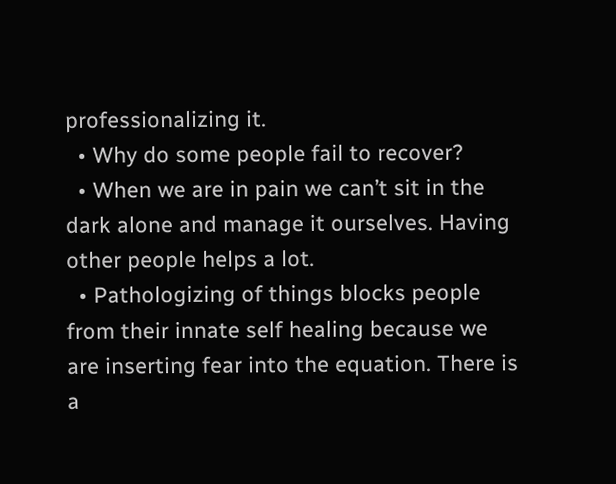professionalizing it.
  • Why do some people fail to recover?
  • When we are in pain we can’t sit in the dark alone and manage it ourselves. Having other people helps a lot.
  • Pathologizing of things blocks people from their innate self healing because we are inserting fear into the equation. There is a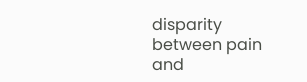disparity between pain and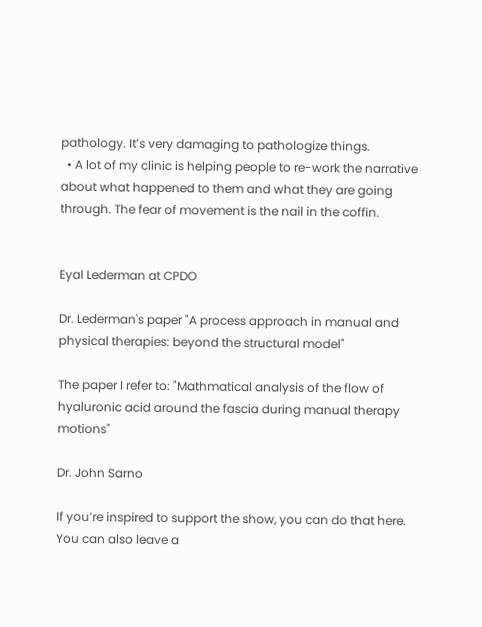pathology. It’s very damaging to pathologize things.
  • A lot of my clinic is helping people to re-work the narrative about what happened to them and what they are going through. The fear of movement is the nail in the coffin.


Eyal Lederman at CPDO

Dr. Lederman's paper "A process approach in manual and physical therapies: beyond the structural model"

The paper I refer to: "Mathmatical analysis of the flow of hyaluronic acid around the fascia during manual therapy motions"

Dr. John Sarno

If you’re inspired to support the show, you can do that here. You can also leave a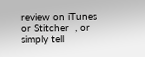review on iTunes or Stitcher  , or simply tell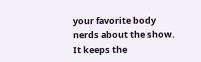your favorite body nerds about the show. It keeps the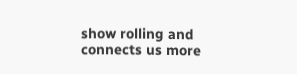show rolling and connects us more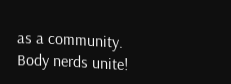as a community. Body nerds unite!